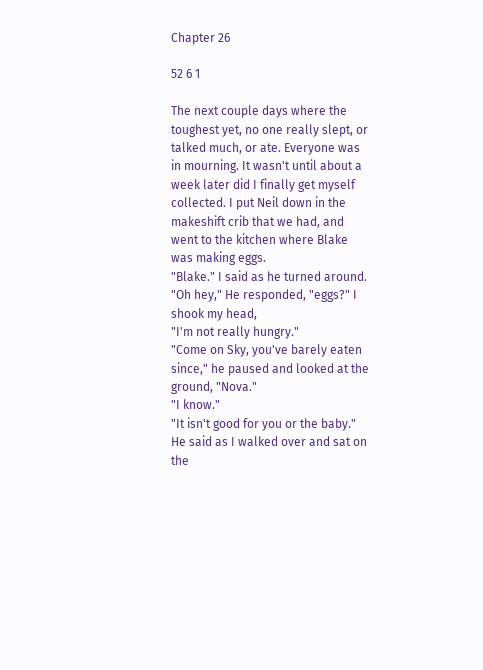Chapter 26

52 6 1

The next couple days where the toughest yet, no one really slept, or talked much, or ate. Everyone was in mourning. It wasn't until about a week later did I finally get myself collected. I put Neil down in the makeshift crib that we had, and went to the kitchen where Blake was making eggs.
"Blake." I said as he turned around.
"Oh hey," He responded, "eggs?" I shook my head,
"I'm not really hungry."
"Come on Sky, you've barely eaten since," he paused and looked at the ground, "Nova."
"I know."
"It isn't good for you or the baby." He said as I walked over and sat on the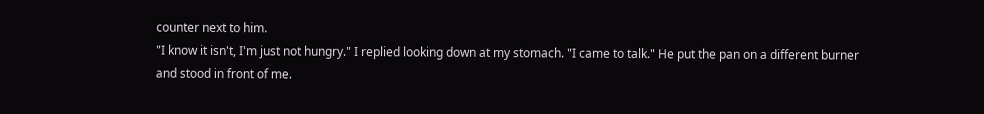counter next to him.
"I know it isn't, I'm just not hungry." I replied looking down at my stomach. "I came to talk." He put the pan on a different burner and stood in front of me.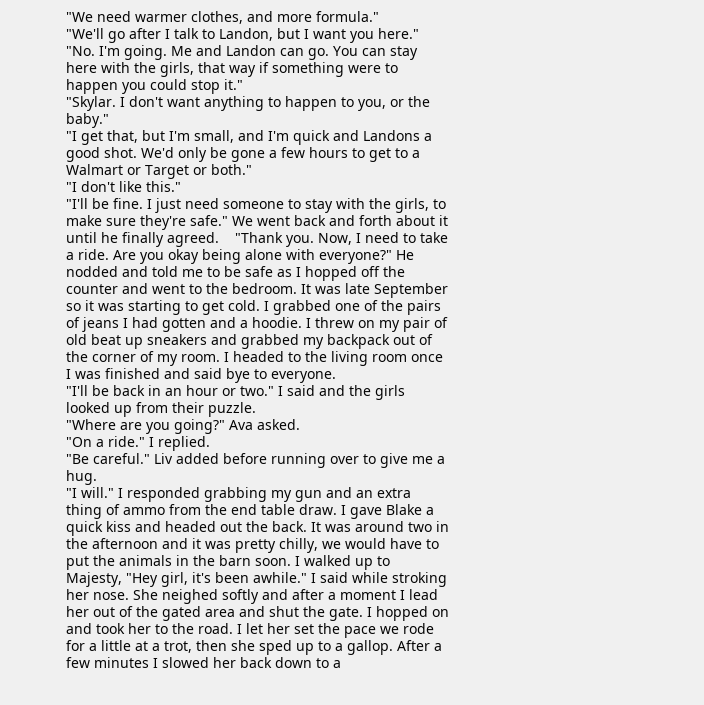"We need warmer clothes, and more formula."
"We'll go after I talk to Landon, but I want you here."
"No. I'm going. Me and Landon can go. You can stay here with the girls, that way if something were to happen you could stop it."
"Skylar. I don't want anything to happen to you, or the baby."
"I get that, but I'm small, and I'm quick and Landons a good shot. We'd only be gone a few hours to get to a Walmart or Target or both."
"I don't like this."
"I'll be fine. I just need someone to stay with the girls, to make sure they're safe." We went back and forth about it until he finally agreed.    "Thank you. Now, I need to take a ride. Are you okay being alone with everyone?" He nodded and told me to be safe as I hopped off the counter and went to the bedroom. It was late September so it was starting to get cold. I grabbed one of the pairs of jeans I had gotten and a hoodie. I threw on my pair of old beat up sneakers and grabbed my backpack out of the corner of my room. I headed to the living room once I was finished and said bye to everyone.
"I'll be back in an hour or two." I said and the girls looked up from their puzzle.
"Where are you going?" Ava asked.
"On a ride." I replied.
"Be careful." Liv added before running over to give me a hug.
"I will." I responded grabbing my gun and an extra thing of ammo from the end table draw. I gave Blake a quick kiss and headed out the back. It was around two in the afternoon and it was pretty chilly, we would have to put the animals in the barn soon. I walked up to Majesty, "Hey girl, it's been awhile." I said while stroking her nose. She neighed softly and after a moment I lead her out of the gated area and shut the gate. I hopped on and took her to the road. I let her set the pace we rode for a little at a trot, then she sped up to a gallop. After a few minutes I slowed her back down to a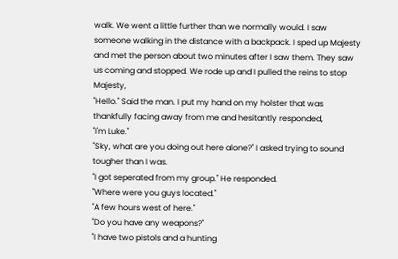walk. We went a little further than we normally would. I saw someone walking in the distance with a backpack. I sped up Majesty and met the person about two minutes after I saw them. They saw us coming and stopped. We rode up and I pulled the reins to stop Majesty,
"Hello." Said the man. I put my hand on my holster that was thankfully facing away from me and hesitantly responded,
"I'm Luke."
"Sky, what are you doing out here alone?" I asked trying to sound tougher than I was.
"I got seperated from my group." He responded.
"Where were you guys located."
"A few hours west of here."
"Do you have any weapons?"
"I have two pistols and a hunting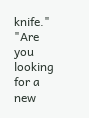knife."
"Are you looking for a new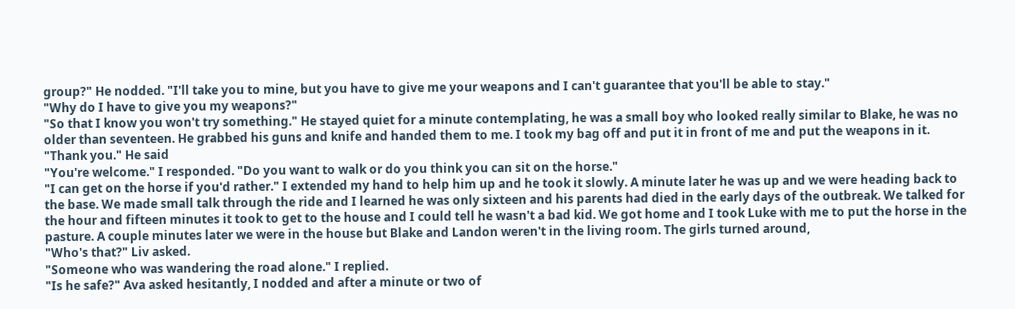group?" He nodded. "I'll take you to mine, but you have to give me your weapons and I can't guarantee that you'll be able to stay."
"Why do I have to give you my weapons?"
"So that I know you won't try something." He stayed quiet for a minute contemplating, he was a small boy who looked really similar to Blake, he was no older than seventeen. He grabbed his guns and knife and handed them to me. I took my bag off and put it in front of me and put the weapons in it.
"Thank you." He said
"You're welcome." I responded. "Do you want to walk or do you think you can sit on the horse."
"I can get on the horse if you'd rather." I extended my hand to help him up and he took it slowly. A minute later he was up and we were heading back to the base. We made small talk through the ride and I learned he was only sixteen and his parents had died in the early days of the outbreak. We talked for the hour and fifteen minutes it took to get to the house and I could tell he wasn't a bad kid. We got home and I took Luke with me to put the horse in the pasture. A couple minutes later we were in the house but Blake and Landon weren't in the living room. The girls turned around,
"Who's that?" Liv asked.
"Someone who was wandering the road alone." I replied.
"Is he safe?" Ava asked hesitantly, I nodded and after a minute or two of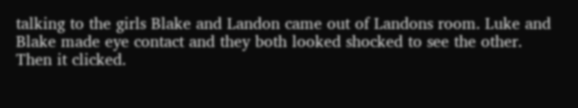talking to the girls Blake and Landon came out of Landons room. Luke and Blake made eye contact and they both looked shocked to see the other. Then it clicked.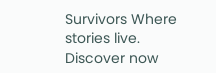Survivors Where stories live. Discover now